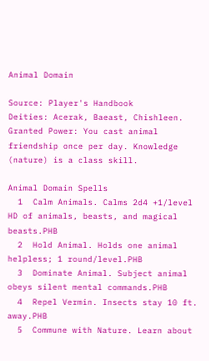Animal Domain

Source: Player's Handbook
Deities: Acerak, Baeast, Chishleen.
Granted Power: You cast animal friendship once per day. Knowledge (nature) is a class skill.

Animal Domain Spells
  1  Calm Animals. Calms 2d4 +1/level HD of animals, beasts, and magical beasts.PHB
  2  Hold Animal. Holds one animal helpless; 1 round/level.PHB
  3  Dominate Animal. Subject animal obeys silent mental commands.PHB
  4  Repel Vermin. Insects stay 10 ft. away.PHB
  5  Commune with Nature. Learn about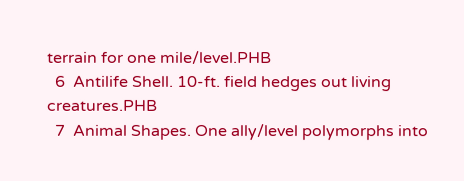terrain for one mile/level.PHB
  6  Antilife Shell. 10-ft. field hedges out living creatures.PHB
  7  Animal Shapes. One ally/level polymorphs into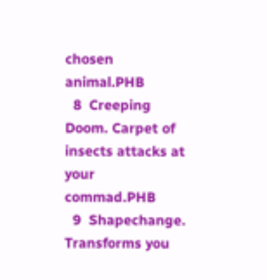chosen animal.PHB
  8  Creeping Doom. Carpet of insects attacks at your commad.PHB
  9  Shapechange. Transforms you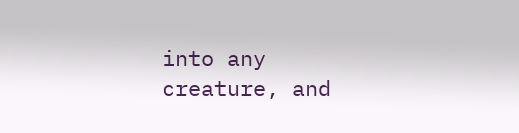into any creature, and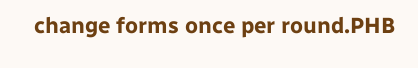change forms once per round.PHB